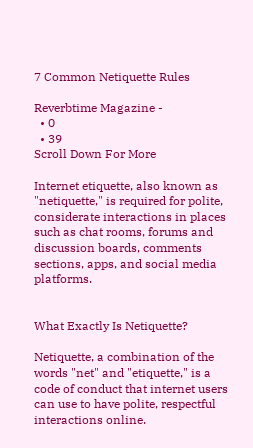7 Common Netiquette Rules

Reverbtime Magazine -
  • 0
  • 39
Scroll Down For More

Internet etiquette, also known as "netiquette," is required for polite, considerate interactions in places such as chat rooms, forums and discussion boards, comments sections, apps, and social media platforms.


What Exactly Is Netiquette?

Netiquette, a combination of the words "net" and "etiquette," is a code of conduct that internet users can use to have polite, respectful interactions online.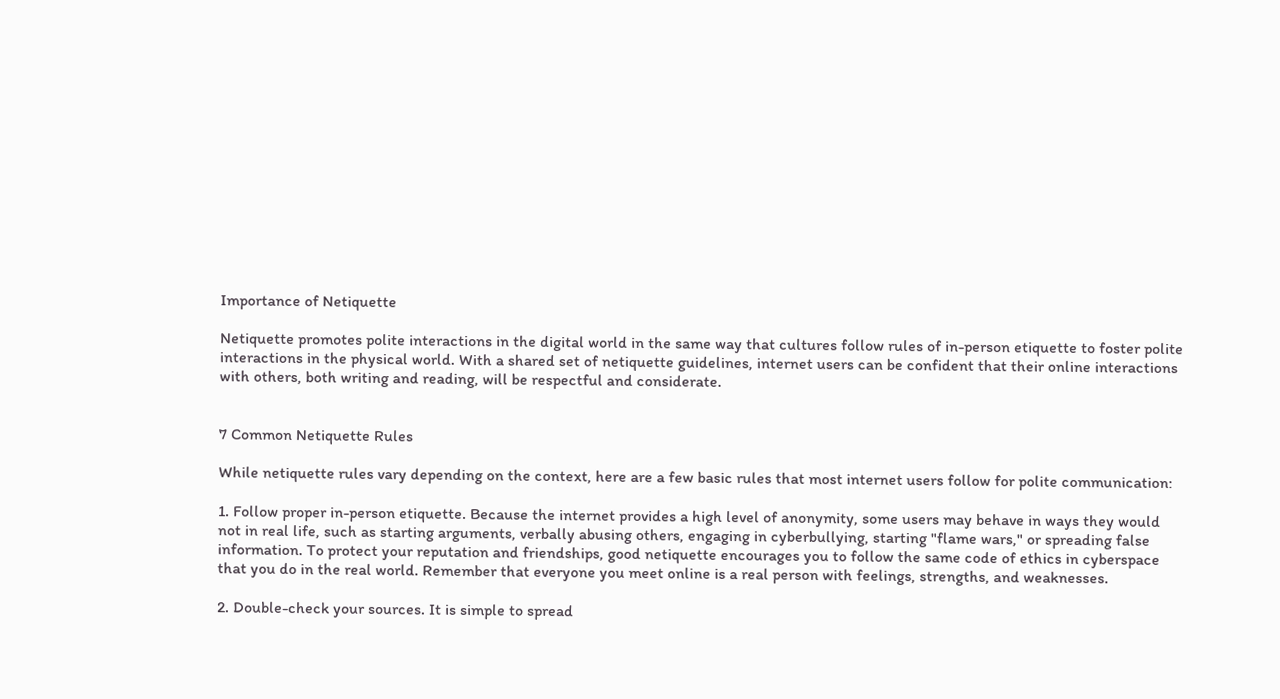Importance of Netiquette

Netiquette promotes polite interactions in the digital world in the same way that cultures follow rules of in-person etiquette to foster polite interactions in the physical world. With a shared set of netiquette guidelines, internet users can be confident that their online interactions with others, both writing and reading, will be respectful and considerate.


7 Common Netiquette Rules

While netiquette rules vary depending on the context, here are a few basic rules that most internet users follow for polite communication:

1. Follow proper in-person etiquette. Because the internet provides a high level of anonymity, some users may behave in ways they would not in real life, such as starting arguments, verbally abusing others, engaging in cyberbullying, starting "flame wars," or spreading false information. To protect your reputation and friendships, good netiquette encourages you to follow the same code of ethics in cyberspace that you do in the real world. Remember that everyone you meet online is a real person with feelings, strengths, and weaknesses.

2. Double-check your sources. It is simple to spread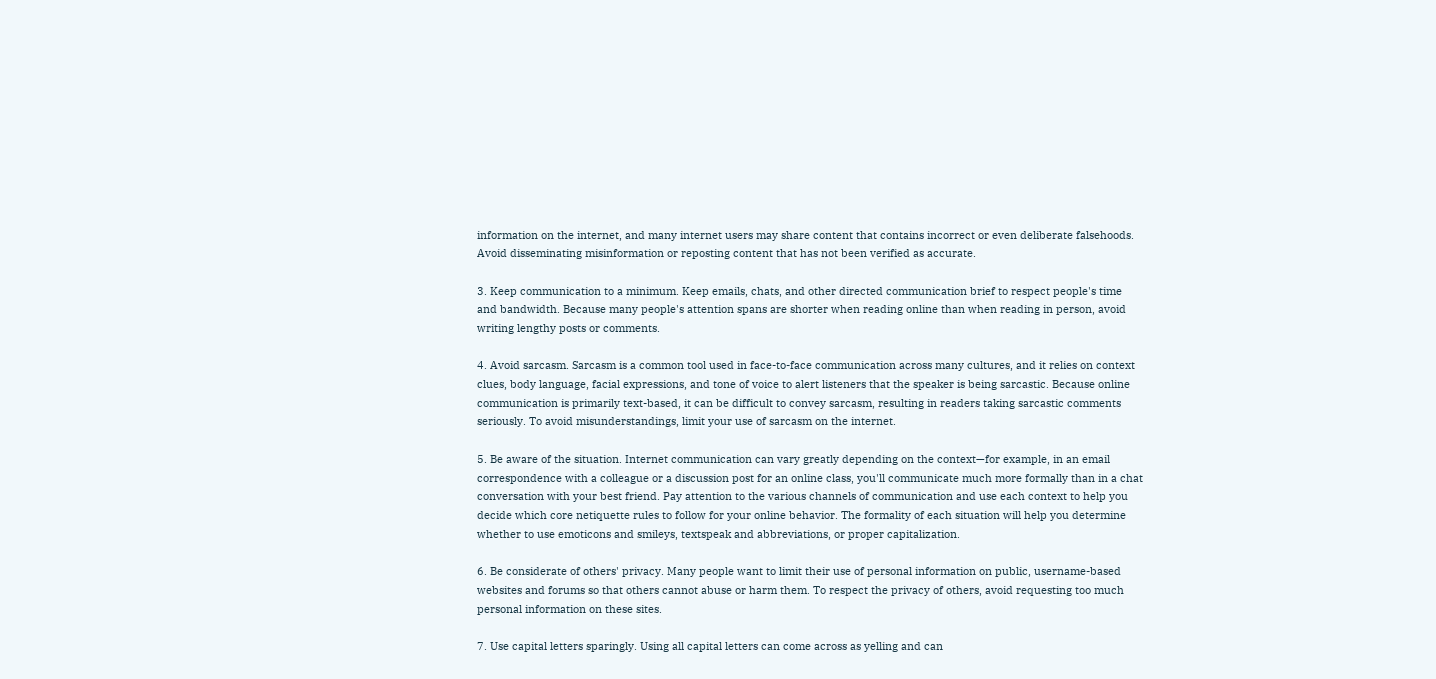information on the internet, and many internet users may share content that contains incorrect or even deliberate falsehoods. Avoid disseminating misinformation or reposting content that has not been verified as accurate.

3. Keep communication to a minimum. Keep emails, chats, and other directed communication brief to respect people's time and bandwidth. Because many people's attention spans are shorter when reading online than when reading in person, avoid writing lengthy posts or comments.

4. Avoid sarcasm. Sarcasm is a common tool used in face-to-face communication across many cultures, and it relies on context clues, body language, facial expressions, and tone of voice to alert listeners that the speaker is being sarcastic. Because online communication is primarily text-based, it can be difficult to convey sarcasm, resulting in readers taking sarcastic comments seriously. To avoid misunderstandings, limit your use of sarcasm on the internet.

5. Be aware of the situation. Internet communication can vary greatly depending on the context—for example, in an email correspondence with a colleague or a discussion post for an online class, you'll communicate much more formally than in a chat conversation with your best friend. Pay attention to the various channels of communication and use each context to help you decide which core netiquette rules to follow for your online behavior. The formality of each situation will help you determine whether to use emoticons and smileys, textspeak and abbreviations, or proper capitalization.

6. Be considerate of others' privacy. Many people want to limit their use of personal information on public, username-based websites and forums so that others cannot abuse or harm them. To respect the privacy of others, avoid requesting too much personal information on these sites.

7. Use capital letters sparingly. Using all capital letters can come across as yelling and can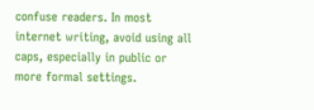confuse readers. In most internet writing, avoid using all caps, especially in public or more formal settings.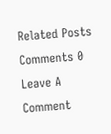Related Posts
Comments 0
Leave A Comment